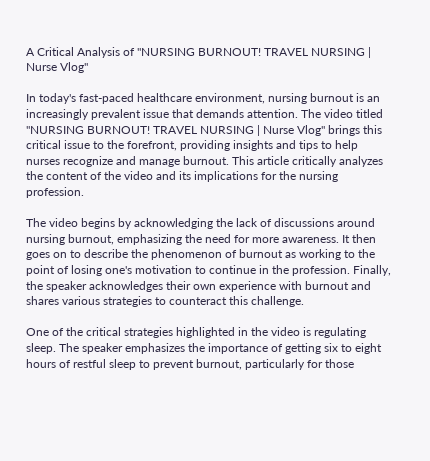A Critical Analysis of "NURSING BURNOUT! TRAVEL NURSING | Nurse Vlog"

In today's fast-paced healthcare environment, nursing burnout is an increasingly prevalent issue that demands attention. The video titled "NURSING BURNOUT! TRAVEL NURSING | Nurse Vlog" brings this critical issue to the forefront, providing insights and tips to help nurses recognize and manage burnout. This article critically analyzes the content of the video and its implications for the nursing profession.

The video begins by acknowledging the lack of discussions around nursing burnout, emphasizing the need for more awareness. It then goes on to describe the phenomenon of burnout as working to the point of losing one's motivation to continue in the profession. Finally, the speaker acknowledges their own experience with burnout and shares various strategies to counteract this challenge.

One of the critical strategies highlighted in the video is regulating sleep. The speaker emphasizes the importance of getting six to eight hours of restful sleep to prevent burnout, particularly for those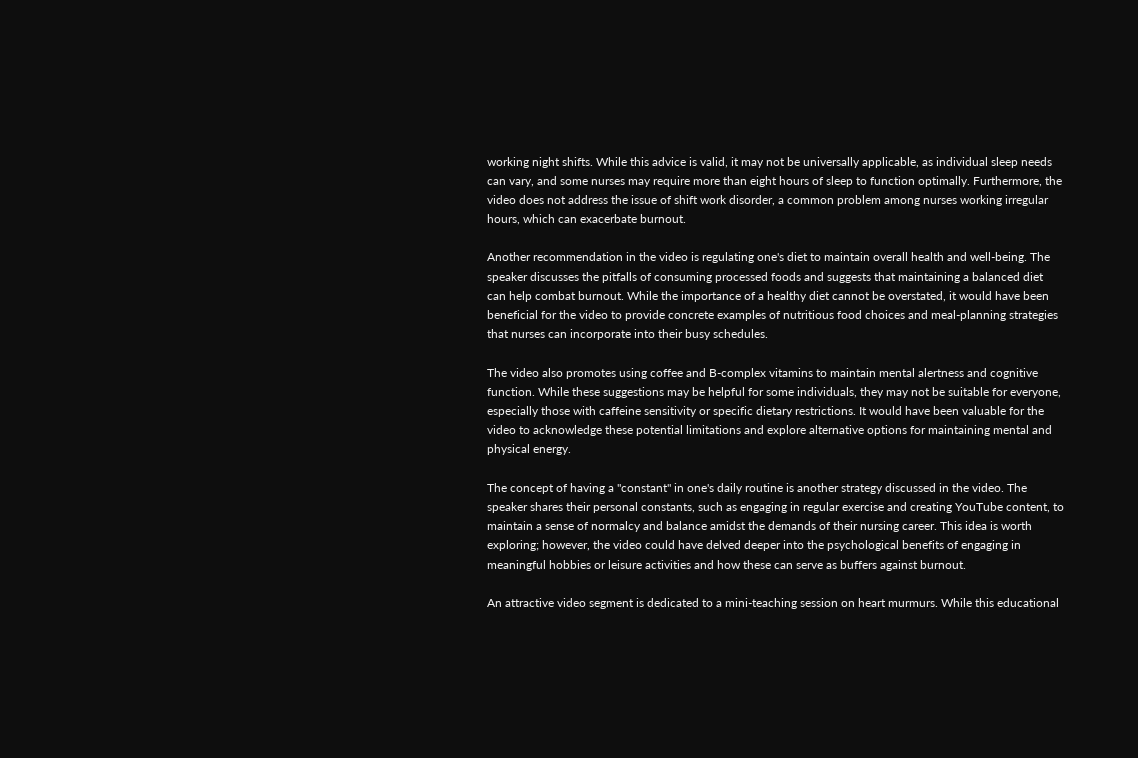working night shifts. While this advice is valid, it may not be universally applicable, as individual sleep needs can vary, and some nurses may require more than eight hours of sleep to function optimally. Furthermore, the video does not address the issue of shift work disorder, a common problem among nurses working irregular hours, which can exacerbate burnout.

Another recommendation in the video is regulating one's diet to maintain overall health and well-being. The speaker discusses the pitfalls of consuming processed foods and suggests that maintaining a balanced diet can help combat burnout. While the importance of a healthy diet cannot be overstated, it would have been beneficial for the video to provide concrete examples of nutritious food choices and meal-planning strategies that nurses can incorporate into their busy schedules.

The video also promotes using coffee and B-complex vitamins to maintain mental alertness and cognitive function. While these suggestions may be helpful for some individuals, they may not be suitable for everyone, especially those with caffeine sensitivity or specific dietary restrictions. It would have been valuable for the video to acknowledge these potential limitations and explore alternative options for maintaining mental and physical energy.

The concept of having a "constant" in one's daily routine is another strategy discussed in the video. The speaker shares their personal constants, such as engaging in regular exercise and creating YouTube content, to maintain a sense of normalcy and balance amidst the demands of their nursing career. This idea is worth exploring; however, the video could have delved deeper into the psychological benefits of engaging in meaningful hobbies or leisure activities and how these can serve as buffers against burnout.

An attractive video segment is dedicated to a mini-teaching session on heart murmurs. While this educational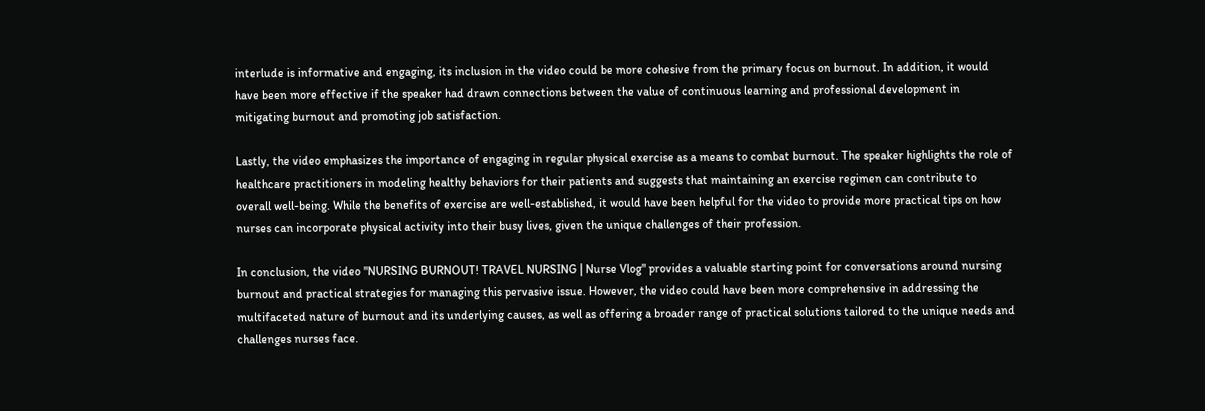interlude is informative and engaging, its inclusion in the video could be more cohesive from the primary focus on burnout. In addition, it would have been more effective if the speaker had drawn connections between the value of continuous learning and professional development in mitigating burnout and promoting job satisfaction.

Lastly, the video emphasizes the importance of engaging in regular physical exercise as a means to combat burnout. The speaker highlights the role of healthcare practitioners in modeling healthy behaviors for their patients and suggests that maintaining an exercise regimen can contribute to overall well-being. While the benefits of exercise are well-established, it would have been helpful for the video to provide more practical tips on how nurses can incorporate physical activity into their busy lives, given the unique challenges of their profession.

In conclusion, the video "NURSING BURNOUT! TRAVEL NURSING | Nurse Vlog" provides a valuable starting point for conversations around nursing burnout and practical strategies for managing this pervasive issue. However, the video could have been more comprehensive in addressing the multifaceted nature of burnout and its underlying causes, as well as offering a broader range of practical solutions tailored to the unique needs and challenges nurses face.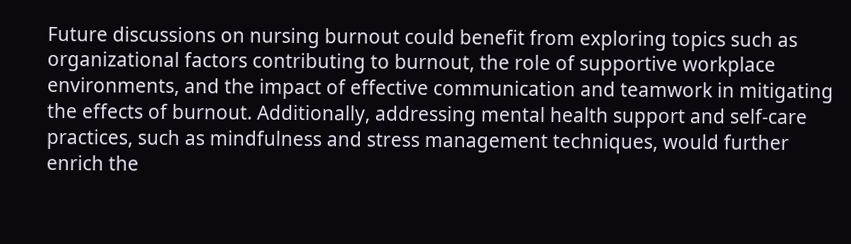Future discussions on nursing burnout could benefit from exploring topics such as organizational factors contributing to burnout, the role of supportive workplace environments, and the impact of effective communication and teamwork in mitigating the effects of burnout. Additionally, addressing mental health support and self-care practices, such as mindfulness and stress management techniques, would further enrich the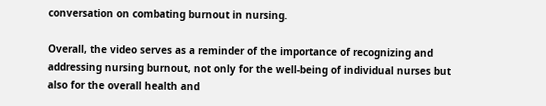conversation on combating burnout in nursing.

Overall, the video serves as a reminder of the importance of recognizing and addressing nursing burnout, not only for the well-being of individual nurses but also for the overall health and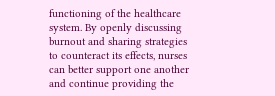functioning of the healthcare system. By openly discussing burnout and sharing strategies to counteract its effects, nurses can better support one another and continue providing the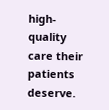high-quality care their patients deserve.